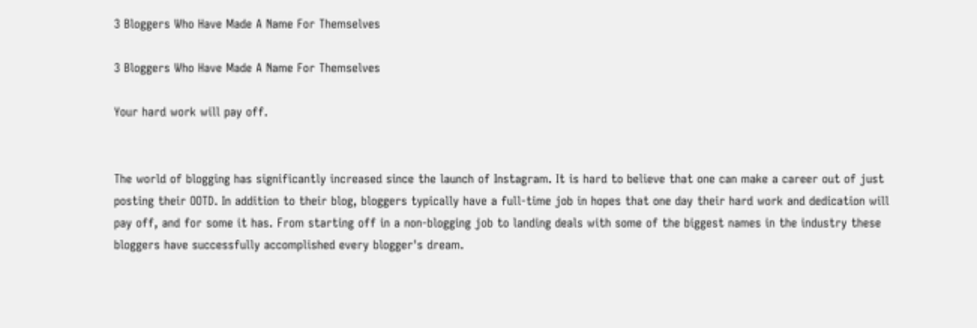3 Bloggers Who Have Made A Name For Themselves

3 Bloggers Who Have Made A Name For Themselves

Your hard work will pay off.


The world of blogging has significantly increased since the launch of Instagram. It is hard to believe that one can make a career out of just posting their OOTD. In addition to their blog, bloggers typically have a full-time job in hopes that one day their hard work and dedication will pay off, and for some it has. From starting off in a non-blogging job to landing deals with some of the biggest names in the industry these bloggers have successfully accomplished every blogger's dream.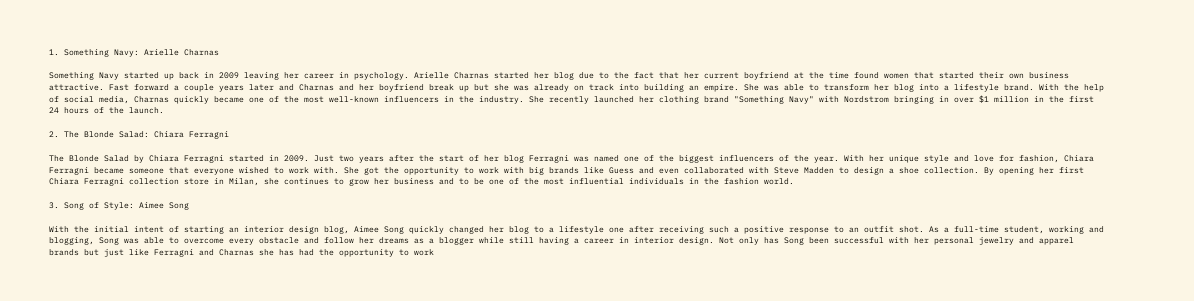1. Something Navy: Arielle Charnas

Something Navy started up back in 2009 leaving her career in psychology. Arielle Charnas started her blog due to the fact that her current boyfriend at the time found women that started their own business attractive. Fast forward a couple years later and Charnas and her boyfriend break up but she was already on track into building an empire. She was able to transform her blog into a lifestyle brand. With the help of social media, Charnas quickly became one of the most well-known influencers in the industry. She recently launched her clothing brand "Something Navy" with Nordstrom bringing in over $1 million in the first 24 hours of the launch.

2. The Blonde Salad: Chiara Ferragni

The Blonde Salad by Chiara Ferragni started in 2009. Just two years after the start of her blog Ferragni was named one of the biggest influencers of the year. With her unique style and love for fashion, Chiara Ferragni became someone that everyone wished to work with. She got the opportunity to work with big brands like Guess and even collaborated with Steve Madden to design a shoe collection. By opening her first Chiara Ferragni collection store in Milan, she continues to grow her business and to be one of the most influential individuals in the fashion world.

3. Song of Style: Aimee Song

With the initial intent of starting an interior design blog, Aimee Song quickly changed her blog to a lifestyle one after receiving such a positive response to an outfit shot. As a full-time student, working and blogging, Song was able to overcome every obstacle and follow her dreams as a blogger while still having a career in interior design. Not only has Song been successful with her personal jewelry and apparel brands but just like Ferragni and Charnas she has had the opportunity to work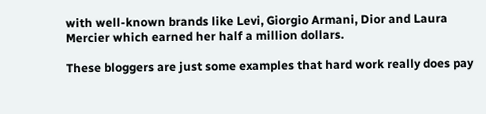with well-known brands like Levi, Giorgio Armani, Dior and Laura Mercier which earned her half a million dollars.

These bloggers are just some examples that hard work really does pay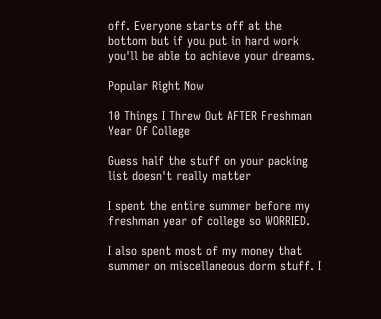off. Everyone starts off at the bottom but if you put in hard work you'll be able to achieve your dreams.

Popular Right Now

10 Things I Threw Out AFTER Freshman Year Of College

Guess half the stuff on your packing list doesn't really matter

I spent the entire summer before my freshman year of college so WORRIED.

I also spent most of my money that summer on miscellaneous dorm stuff. I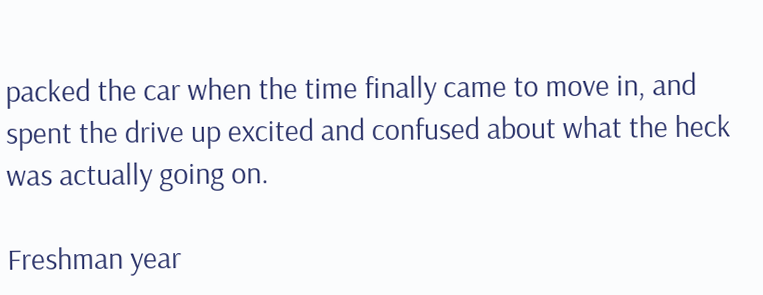packed the car when the time finally came to move in, and spent the drive up excited and confused about what the heck was actually going on.

Freshman year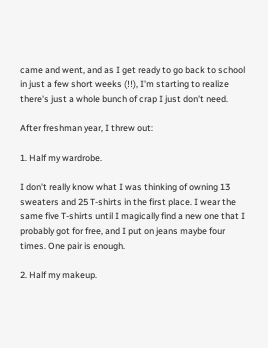came and went, and as I get ready to go back to school in just a few short weeks (!!), I'm starting to realize there's just a whole bunch of crap I just don't need.

After freshman year, I threw out:

1. Half my wardrobe.

I don't really know what I was thinking of owning 13 sweaters and 25 T-shirts in the first place. I wear the same five T-shirts until I magically find a new one that I probably got for free, and I put on jeans maybe four times. One pair is enough.

2. Half my makeup.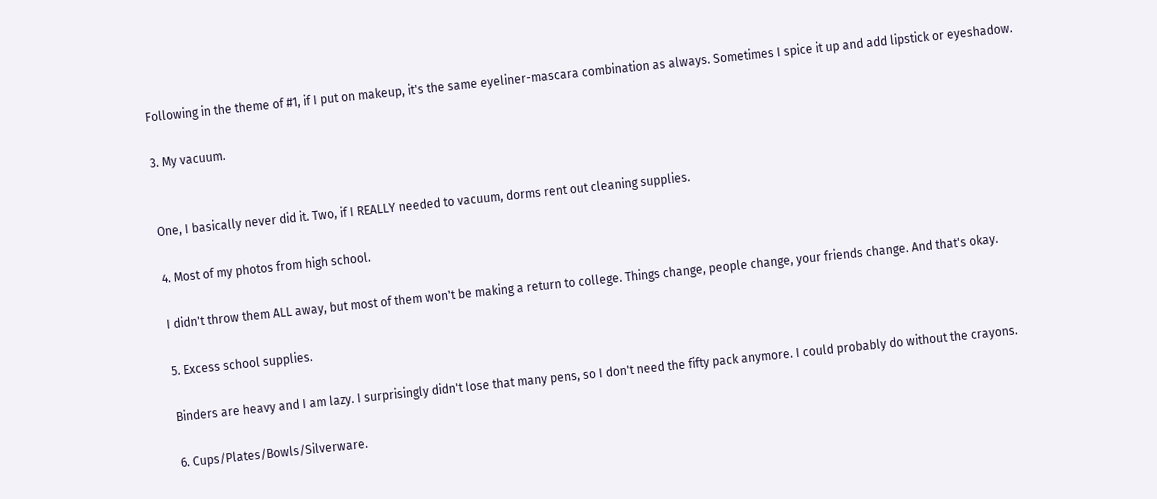Following in the theme of #1, if I put on makeup, it's the same eyeliner-mascara combination as always. Sometimes I spice it up and add lipstick or eyeshadow.

3. My vacuum.


One, I basically never did it. Two, if I REALLY needed to vacuum, dorms rent out cleaning supplies.

4. Most of my photos from high school.

I didn't throw them ALL away, but most of them won't be making a return to college. Things change, people change, your friends change. And that's okay.

5. Excess school supplies.

Binders are heavy and I am lazy. I surprisingly didn't lose that many pens, so I don't need the fifty pack anymore. I could probably do without the crayons.

6. Cups/Plates/Bowls/Silverware.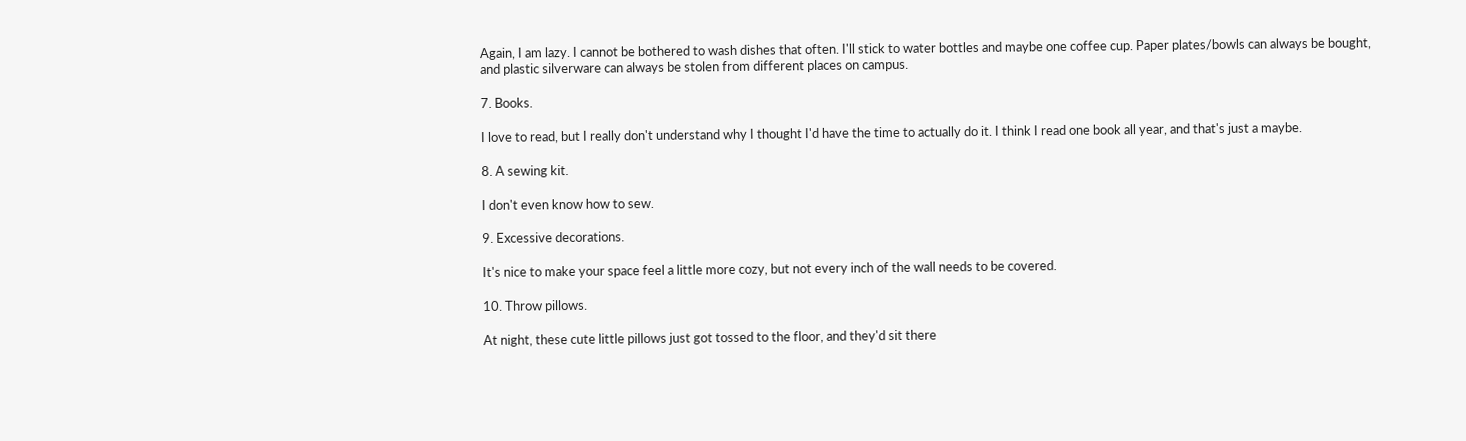Again, I am lazy. I cannot be bothered to wash dishes that often. I'll stick to water bottles and maybe one coffee cup. Paper plates/bowls can always be bought, and plastic silverware can always be stolen from different places on campus.

7. Books.

I love to read, but I really don't understand why I thought I'd have the time to actually do it. I think I read one book all year, and that's just a maybe.

8. A sewing kit.

I don't even know how to sew.

9. Excessive decorations.

It's nice to make your space feel a little more cozy, but not every inch of the wall needs to be covered.

10. Throw pillows.

At night, these cute little pillows just got tossed to the floor, and they'd sit there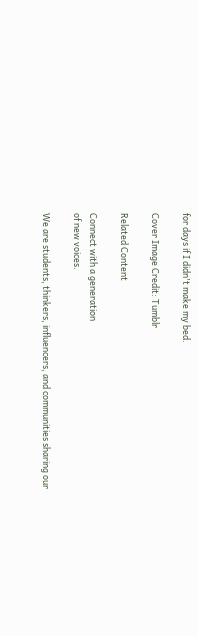for days if I didn't make my bed.

Cover Image Credit: Tumblr

Related Content

Connect with a generation
of new voices.

We are students, thinkers, influencers, and communities sharing our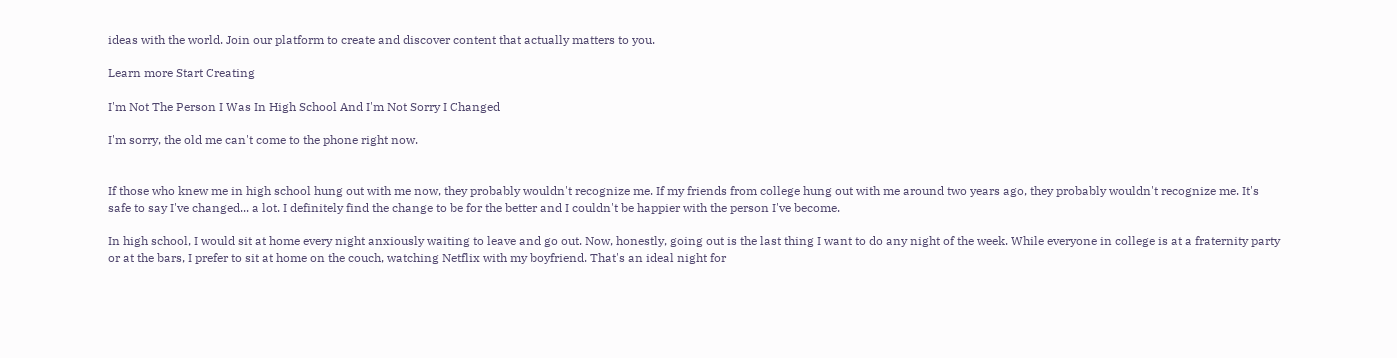ideas with the world. Join our platform to create and discover content that actually matters to you.

Learn more Start Creating

I'm Not The Person I Was In High School And I'm Not Sorry I Changed

I'm sorry, the old me can't come to the phone right now.


If those who knew me in high school hung out with me now, they probably wouldn't recognize me. If my friends from college hung out with me around two years ago, they probably wouldn't recognize me. It's safe to say I've changed... a lot. I definitely find the change to be for the better and I couldn't be happier with the person I've become.

In high school, I would sit at home every night anxiously waiting to leave and go out. Now, honestly, going out is the last thing I want to do any night of the week. While everyone in college is at a fraternity party or at the bars, I prefer to sit at home on the couch, watching Netflix with my boyfriend. That's an ideal night for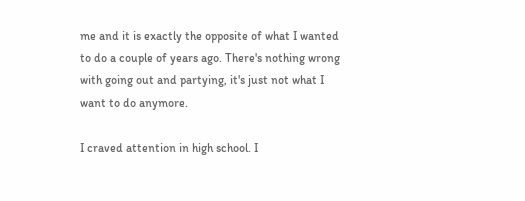me and it is exactly the opposite of what I wanted to do a couple of years ago. There's nothing wrong with going out and partying, it's just not what I want to do anymore.

I craved attention in high school. I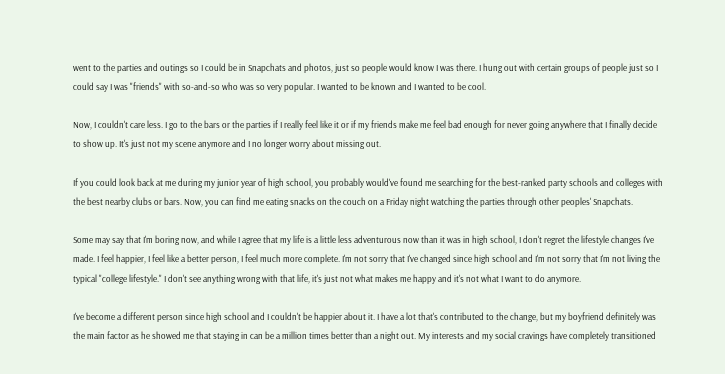went to the parties and outings so I could be in Snapchats and photos, just so people would know I was there. I hung out with certain groups of people just so I could say I was "friends" with so-and-so who was so very popular. I wanted to be known and I wanted to be cool.

Now, I couldn't care less. I go to the bars or the parties if I really feel like it or if my friends make me feel bad enough for never going anywhere that I finally decide to show up. It's just not my scene anymore and I no longer worry about missing out.

If you could look back at me during my junior year of high school, you probably would've found me searching for the best-ranked party schools and colleges with the best nearby clubs or bars. Now, you can find me eating snacks on the couch on a Friday night watching the parties through other peoples' Snapchats.

Some may say that I'm boring now, and while I agree that my life is a little less adventurous now than it was in high school, I don't regret the lifestyle changes I've made. I feel happier, I feel like a better person, I feel much more complete. I'm not sorry that I've changed since high school and I'm not sorry that I'm not living the typical "college lifestyle." I don't see anything wrong with that life, it's just not what makes me happy and it's not what I want to do anymore.

I've become a different person since high school and I couldn't be happier about it. I have a lot that's contributed to the change, but my boyfriend definitely was the main factor as he showed me that staying in can be a million times better than a night out. My interests and my social cravings have completely transitioned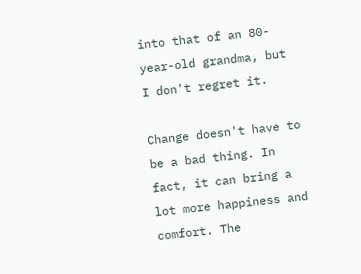into that of an 80-year-old grandma, but I don't regret it.

Change doesn't have to be a bad thing. In fact, it can bring a lot more happiness and comfort. The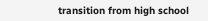transition from high school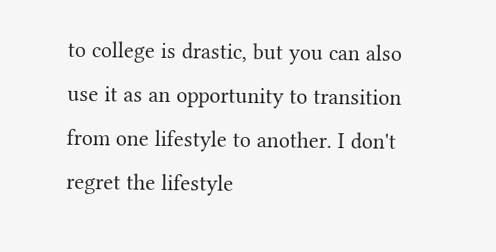to college is drastic, but you can also use it as an opportunity to transition from one lifestyle to another. I don't regret the lifestyle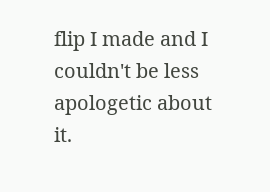flip I made and I couldn't be less apologetic about it.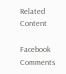Related Content

Facebook Comments